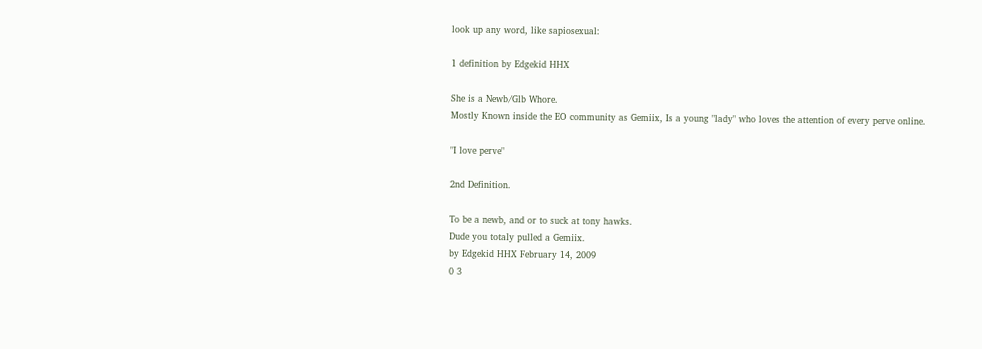look up any word, like sapiosexual:

1 definition by Edgekid HHX

She is a Newb/Glb Whore.
Mostly Known inside the EO community as Gemiix, Is a young "lady" who loves the attention of every perve online.

"I love perve"

2nd Definition.

To be a newb, and or to suck at tony hawks.
Dude you totaly pulled a Gemiix.
by Edgekid HHX February 14, 2009
0 3